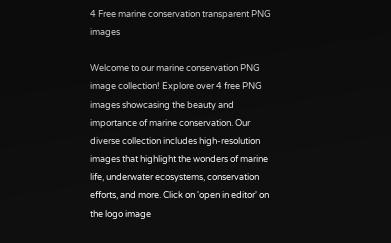4 Free marine conservation transparent PNG images

Welcome to our marine conservation PNG image collection! Explore over 4 free PNG images showcasing the beauty and importance of marine conservation. Our diverse collection includes high-resolution images that highlight the wonders of marine life, underwater ecosystems, conservation efforts, and more. Click on 'open in editor' on the logo image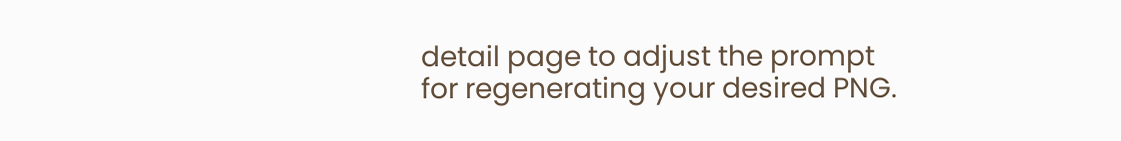detail page to adjust the prompt for regenerating your desired PNG.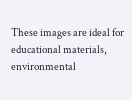These images are ideal for educational materials, environmental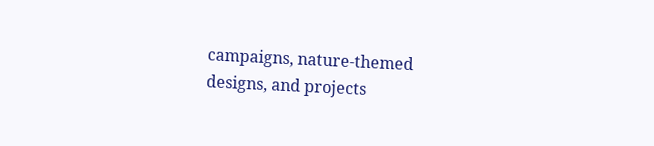campaigns, nature-themed designs, and projects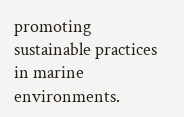promoting sustainable practices in marine environments.